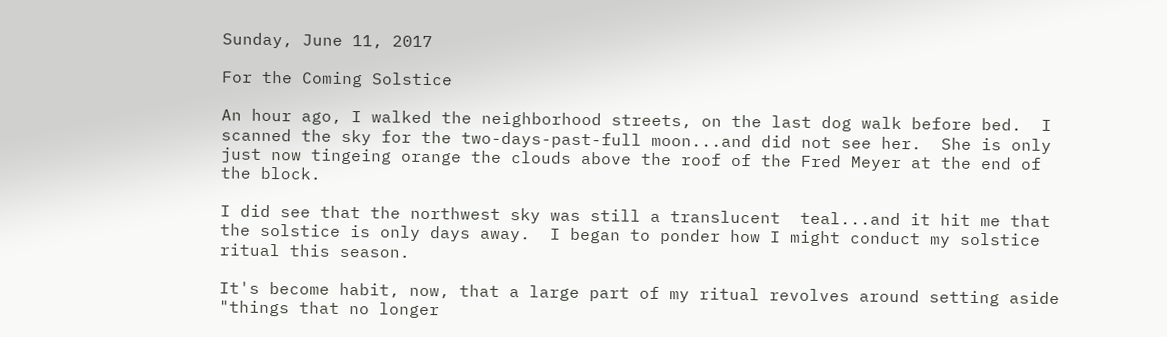Sunday, June 11, 2017

For the Coming Solstice

An hour ago, I walked the neighborhood streets, on the last dog walk before bed.  I scanned the sky for the two-days-past-full moon...and did not see her.  She is only just now tingeing orange the clouds above the roof of the Fred Meyer at the end of the block.

I did see that the northwest sky was still a translucent  teal...and it hit me that the solstice is only days away.  I began to ponder how I might conduct my solstice ritual this season.

It's become habit, now, that a large part of my ritual revolves around setting aside "things that no longer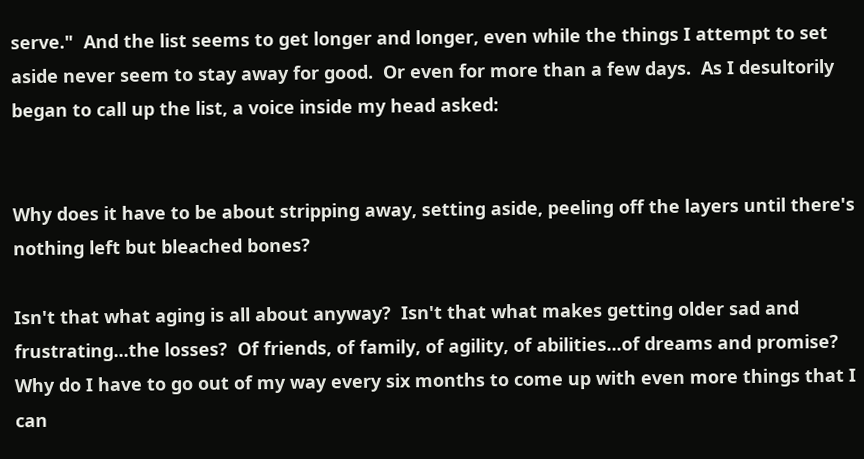serve."  And the list seems to get longer and longer, even while the things I attempt to set aside never seem to stay away for good.  Or even for more than a few days.  As I desultorily began to call up the list, a voice inside my head asked:


Why does it have to be about stripping away, setting aside, peeling off the layers until there's nothing left but bleached bones?

Isn't that what aging is all about anyway?  Isn't that what makes getting older sad and frustrating...the losses?  Of friends, of family, of agility, of abilities...of dreams and promise?  Why do I have to go out of my way every six months to come up with even more things that I can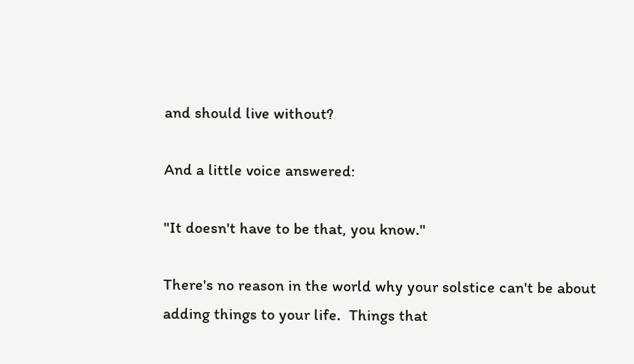and should live without?

And a little voice answered:

"It doesn't have to be that, you know."

There's no reason in the world why your solstice can't be about adding things to your life.  Things that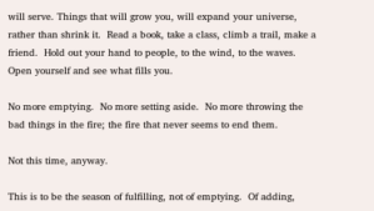will serve. Things that will grow you, will expand your universe, rather than shrink it.  Read a book, take a class, climb a trail, make a friend.  Hold out your hand to people, to the wind, to the waves.  Open yourself and see what fills you.

No more emptying.  No more setting aside.  No more throwing the bad things in the fire; the fire that never seems to end them.

Not this time, anyway.

This is to be the season of fulfilling, not of emptying.  Of adding,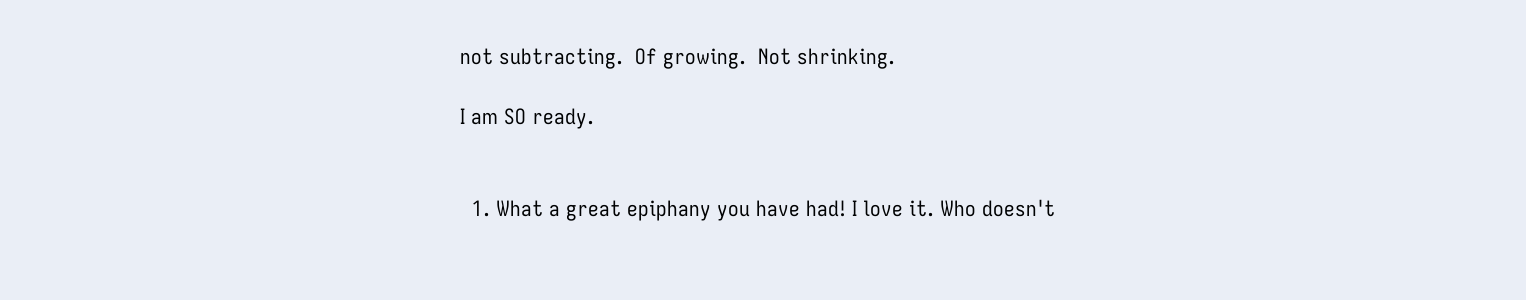not subtracting.  Of growing.  Not shrinking.

I am SO ready.


  1. What a great epiphany you have had! I love it. Who doesn't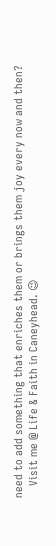need to add something that enriches them or brings them joy every now and then?
    Visit me @ Life & Faith in Caneyhead. 😉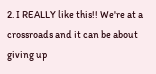2. I REALLY like this!! We're at a crossroads and it can be about giving up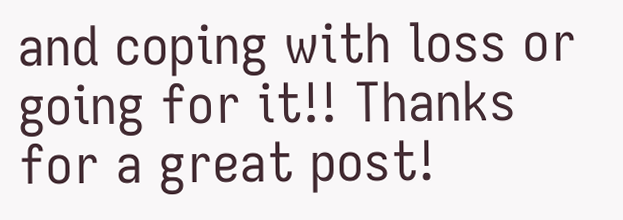and coping with loss or going for it!! Thanks for a great post!